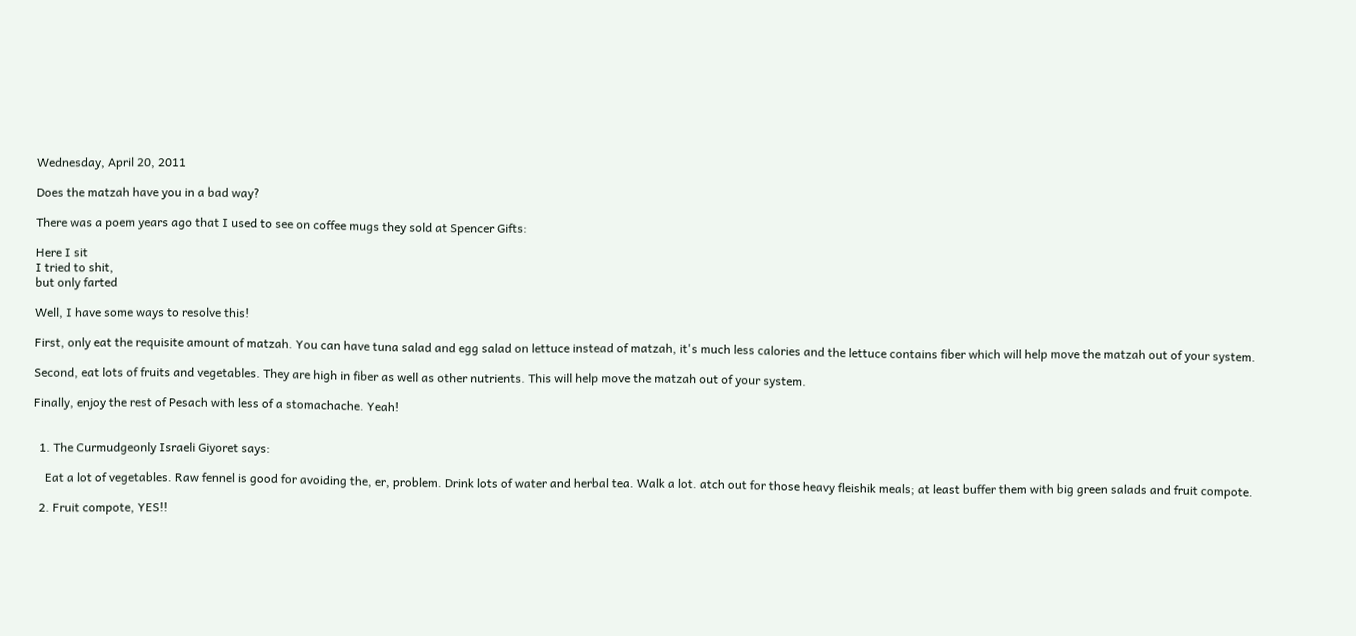Wednesday, April 20, 2011

Does the matzah have you in a bad way?

There was a poem years ago that I used to see on coffee mugs they sold at Spencer Gifts:

Here I sit
I tried to shit,
but only farted

Well, I have some ways to resolve this!

First, only eat the requisite amount of matzah. You can have tuna salad and egg salad on lettuce instead of matzah, it's much less calories and the lettuce contains fiber which will help move the matzah out of your system.

Second, eat lots of fruits and vegetables. They are high in fiber as well as other nutrients. This will help move the matzah out of your system.

Finally, enjoy the rest of Pesach with less of a stomachache. Yeah!


  1. The Curmudgeonly Israeli Giyoret says:

    Eat a lot of vegetables. Raw fennel is good for avoiding the, er, problem. Drink lots of water and herbal tea. Walk a lot. atch out for those heavy fleishik meals; at least buffer them with big green salads and fruit compote.

  2. Fruit compote, YES!!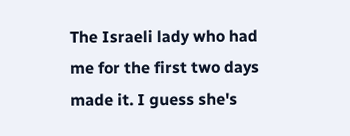The Israeli lady who had me for the first two days made it. I guess she's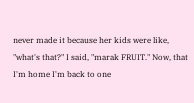never made it because her kids were like, "what's that?" I said, "marak FRUIT." Now, that I'm home I'm back to one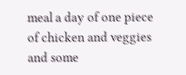meal a day of one piece of chicken and veggies and some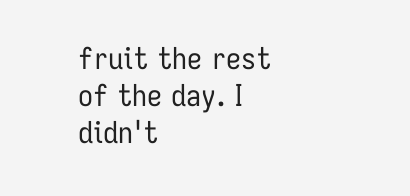fruit the rest of the day. I didn't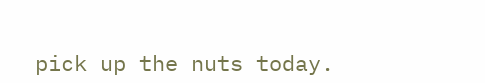pick up the nuts today.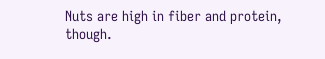Nuts are high in fiber and protein, though.